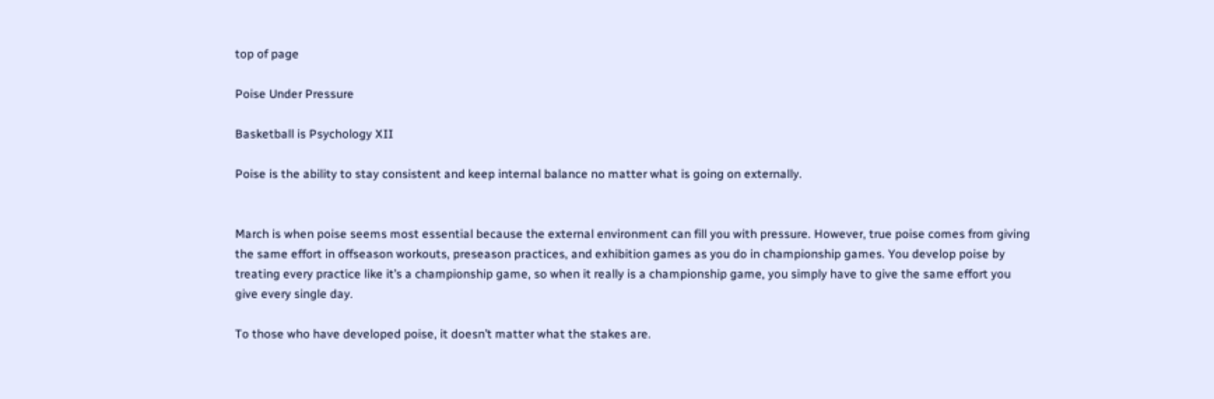top of page

Poise Under Pressure

Basketball is Psychology XII

Poise is the ability to stay consistent and keep internal balance no matter what is going on externally.


March is when poise seems most essential because the external environment can fill you with pressure. However, true poise comes from giving the same effort in offseason workouts, preseason practices, and exhibition games as you do in championship games. You develop poise by treating every practice like it’s a championship game, so when it really is a championship game, you simply have to give the same effort you give every single day.

To those who have developed poise, it doesn’t matter what the stakes are.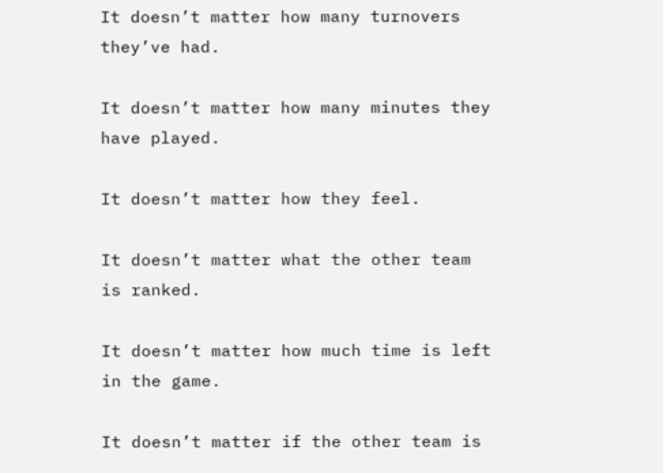It doesn’t matter how many turnovers they’ve had.

It doesn’t matter how many minutes they have played.

It doesn’t matter how they feel.

It doesn’t matter what the other team is ranked.

It doesn’t matter how much time is left in the game.

It doesn’t matter if the other team is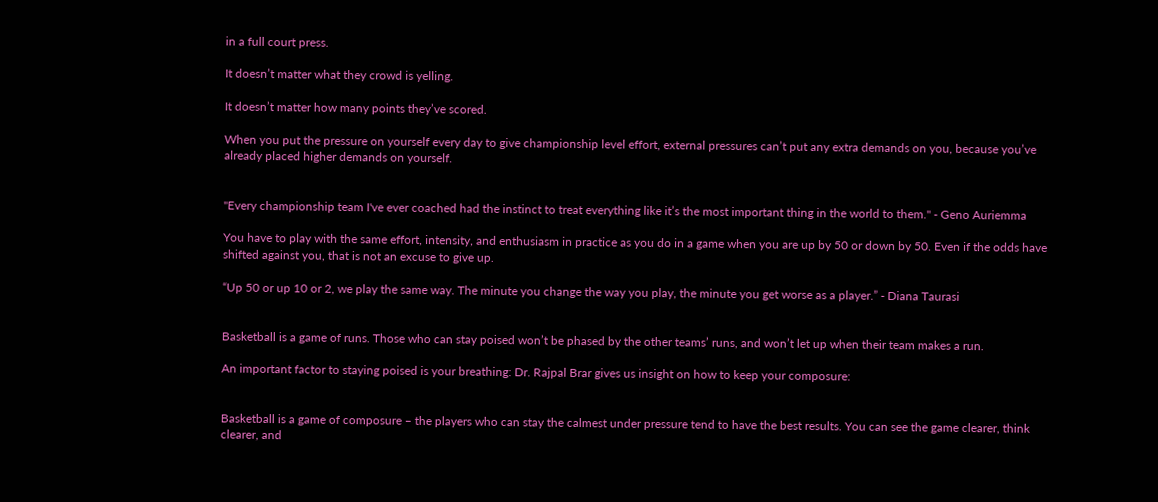in a full court press.

It doesn’t matter what they crowd is yelling.

It doesn’t matter how many points they’ve scored.

When you put the pressure on yourself every day to give championship level effort, external pressures can’t put any extra demands on you, because you’ve already placed higher demands on yourself.


"Every championship team I've ever coached had the instinct to treat everything like it’s the most important thing in the world to them." - Geno Auriemma

You have to play with the same effort, intensity, and enthusiasm in practice as you do in a game when you are up by 50 or down by 50. Even if the odds have shifted against you, that is not an excuse to give up.

“Up 50 or up 10 or 2, we play the same way. The minute you change the way you play, the minute you get worse as a player.” - Diana Taurasi


Basketball is a game of runs. Those who can stay poised won’t be phased by the other teams’ runs, and won’t let up when their team makes a run.

An important factor to staying poised is your breathing: Dr. Rajpal Brar gives us insight on how to keep your composure:


Basketball is a game of composure – the players who can stay the calmest under pressure tend to have the best results. You can see the game clearer, think clearer, and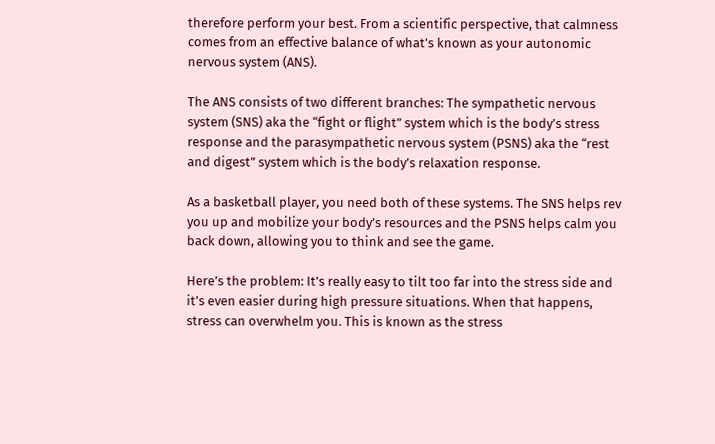therefore perform your best. From a scientific perspective, that calmness comes from an effective balance of what’s known as your autonomic nervous system (ANS).

The ANS consists of two different branches: The sympathetic nervous system (SNS) aka the “fight or flight” system which is the body’s stress response and the parasympathetic nervous system (PSNS) aka the “rest and digest” system which is the body’s relaxation response.

As a basketball player, you need both of these systems. The SNS helps rev you up and mobilize your body’s resources and the PSNS helps calm you back down, allowing you to think and see the game.

Here’s the problem: It’s really easy to tilt too far into the stress side and it’s even easier during high pressure situations. When that happens, stress can overwhelm you. This is known as the stress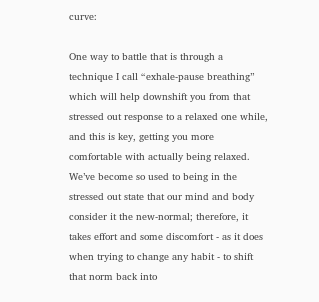curve:

One way to battle that is through a technique I call “exhale-pause breathing” which will help downshift you from that stressed out response to a relaxed one while, and this is key, getting you more comfortable with actually being relaxed. We’ve become so used to being in the stressed out state that our mind and body consider it the new-normal; therefore, it takes effort and some discomfort - as it does when trying to change any habit - to shift that norm back into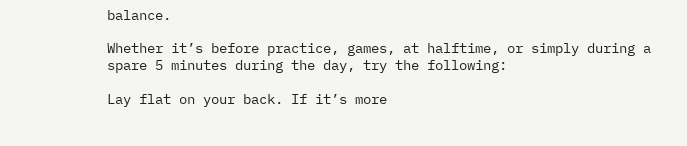balance.

Whether it’s before practice, games, at halftime, or simply during a spare 5 minutes during the day, try the following:

Lay flat on your back. If it’s more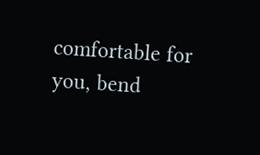comfortable for you, bend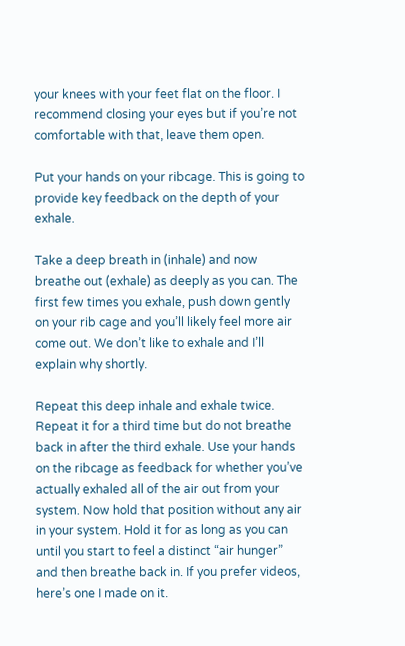your knees with your feet flat on the floor. I recommend closing your eyes but if you’re not comfortable with that, leave them open.

Put your hands on your ribcage. This is going to provide key feedback on the depth of your exhale.

Take a deep breath in (inhale) and now breathe out (exhale) as deeply as you can. The first few times you exhale, push down gently on your rib cage and you’ll likely feel more air come out. We don’t like to exhale and I’ll explain why shortly.

Repeat this deep inhale and exhale twice. Repeat it for a third time but do not breathe back in after the third exhale. Use your hands on the ribcage as feedback for whether you’ve actually exhaled all of the air out from your system. Now hold that position without any air in your system. Hold it for as long as you can until you start to feel a distinct “air hunger” and then breathe back in. If you prefer videos, here’s one I made on it.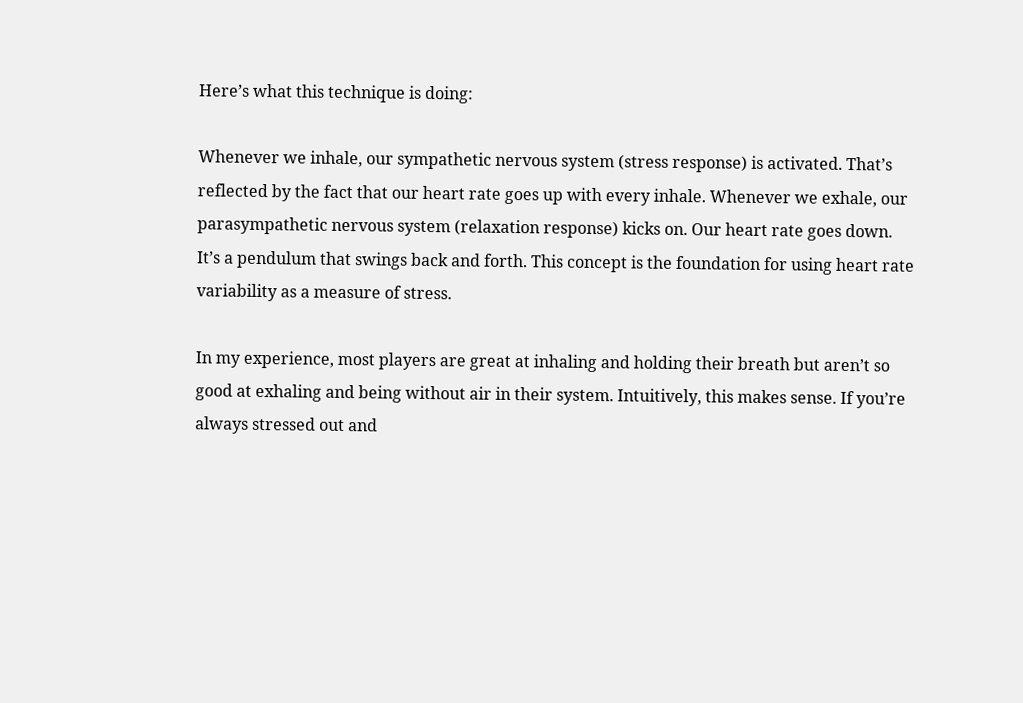Here’s what this technique is doing:

Whenever we inhale, our sympathetic nervous system (stress response) is activated. That’s reflected by the fact that our heart rate goes up with every inhale. Whenever we exhale, our parasympathetic nervous system (relaxation response) kicks on. Our heart rate goes down. It’s a pendulum that swings back and forth. This concept is the foundation for using heart rate variability as a measure of stress.

In my experience, most players are great at inhaling and holding their breath but aren’t so good at exhaling and being without air in their system. Intuitively, this makes sense. If you’re always stressed out and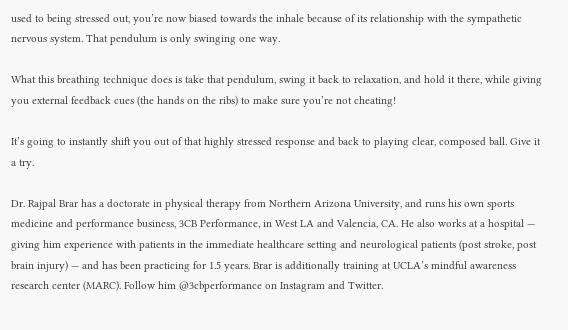used to being stressed out, you’re now biased towards the inhale because of its relationship with the sympathetic nervous system. That pendulum is only swinging one way.

What this breathing technique does is take that pendulum, swing it back to relaxation, and hold it there, while giving you external feedback cues (the hands on the ribs) to make sure you’re not cheating!

It’s going to instantly shift you out of that highly stressed response and back to playing clear, composed ball. Give it a try.

Dr. Rajpal Brar has a doctorate in physical therapy from Northern Arizona University, and runs his own sports medicine and performance business, 3CB Performance, in West LA and Valencia, CA. He also works at a hospital — giving him experience with patients in the immediate healthcare setting and neurological patients (post stroke, post brain injury) — and has been practicing for 1.5 years. Brar is additionally training at UCLA’s mindful awareness research center (MARC). Follow him @3cbperformance on Instagram and Twitter.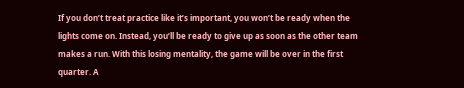If you don’t treat practice like it’s important, you won’t be ready when the lights come on. Instead, you’ll be ready to give up as soon as the other team makes a run. With this losing mentality, the game will be over in the first quarter. A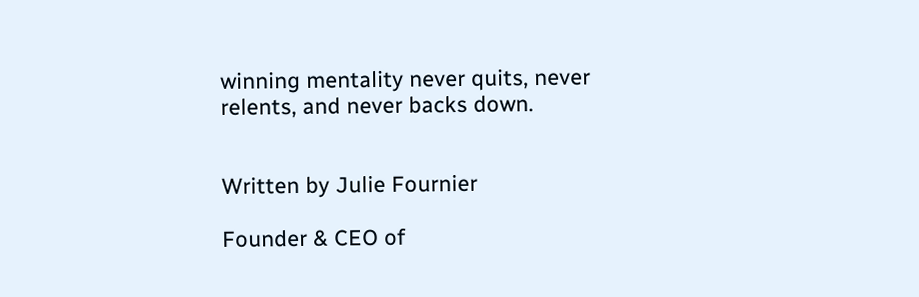winning mentality never quits, never relents, and never backs down.


Written by Julie Fournier

Founder & CEO of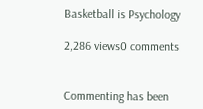Basketball is Psychology

2,286 views0 comments


Commenting has been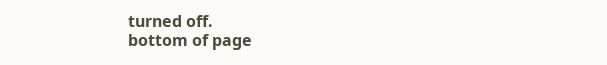turned off.
bottom of page